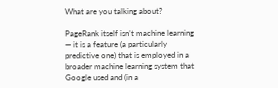What are you talking about?

PageRank itself isn’t machine learning — it is a feature (a particularly predictive one) that is employed in a broader machine learning system that Google used and (in a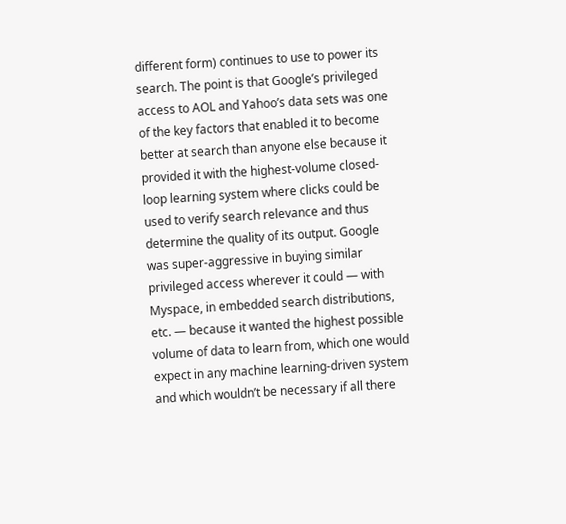different form) continues to use to power its search. The point is that Google’s privileged access to AOL and Yahoo’s data sets was one of the key factors that enabled it to become better at search than anyone else because it provided it with the highest-volume closed-loop learning system where clicks could be used to verify search relevance and thus determine the quality of its output. Google was super-aggressive in buying similar privileged access wherever it could — with Myspace, in embedded search distributions, etc. — because it wanted the highest possible volume of data to learn from, which one would expect in any machine learning-driven system and which wouldn’t be necessary if all there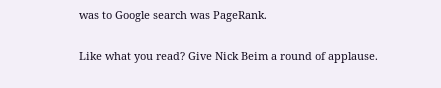was to Google search was PageRank.

Like what you read? Give Nick Beim a round of applause.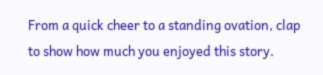From a quick cheer to a standing ovation, clap to show how much you enjoyed this story.